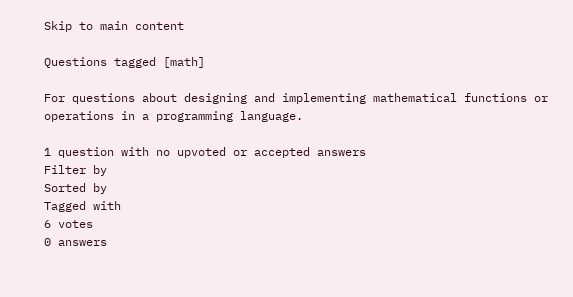Skip to main content

Questions tagged [math]

For questions about designing and implementing mathematical functions or operations in a programming language.

1 question with no upvoted or accepted answers
Filter by
Sorted by
Tagged with
6 votes
0 answers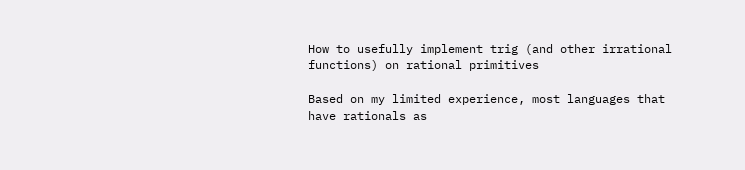How to usefully implement trig (and other irrational functions) on rational primitives

Based on my limited experience, most languages that have rationals as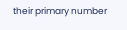their primary number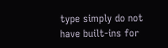type simply do not have built-ins for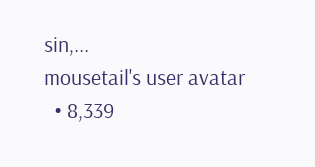sin,...
mousetail's user avatar
  • 8,339